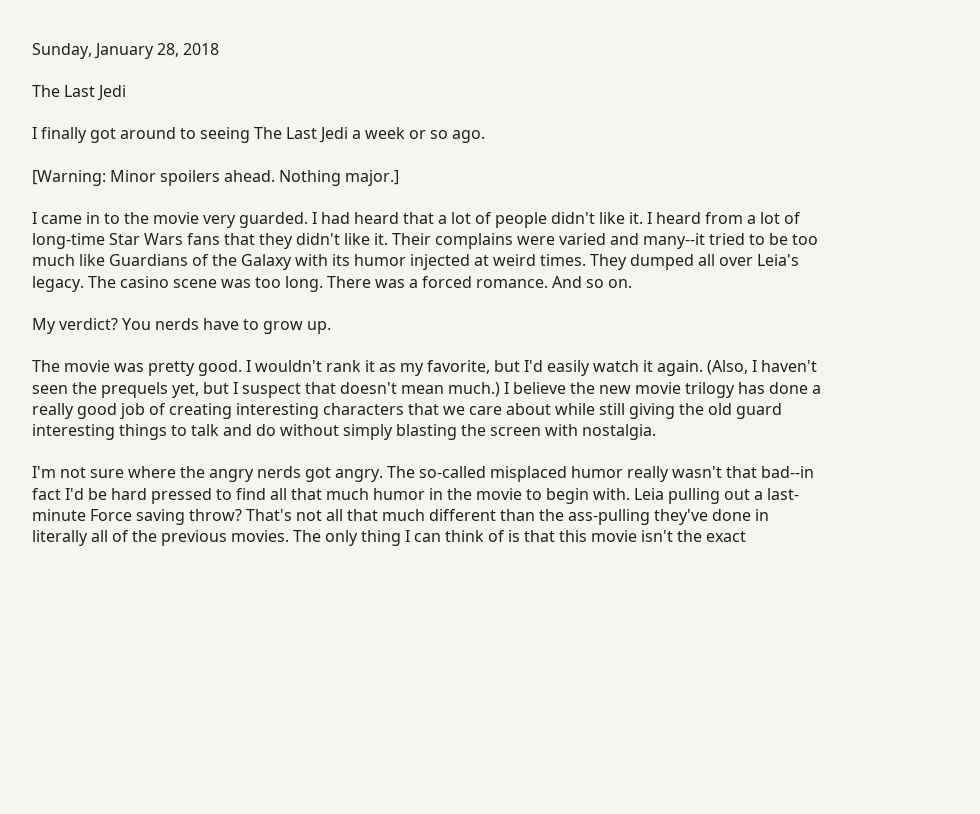Sunday, January 28, 2018

The Last Jedi

I finally got around to seeing The Last Jedi a week or so ago.

[Warning: Minor spoilers ahead. Nothing major.]

I came in to the movie very guarded. I had heard that a lot of people didn't like it. I heard from a lot of long-time Star Wars fans that they didn't like it. Their complains were varied and many--it tried to be too much like Guardians of the Galaxy with its humor injected at weird times. They dumped all over Leia's legacy. The casino scene was too long. There was a forced romance. And so on.

My verdict? You nerds have to grow up.

The movie was pretty good. I wouldn't rank it as my favorite, but I'd easily watch it again. (Also, I haven't seen the prequels yet, but I suspect that doesn't mean much.) I believe the new movie trilogy has done a really good job of creating interesting characters that we care about while still giving the old guard interesting things to talk and do without simply blasting the screen with nostalgia.

I'm not sure where the angry nerds got angry. The so-called misplaced humor really wasn't that bad--in fact I'd be hard pressed to find all that much humor in the movie to begin with. Leia pulling out a last-minute Force saving throw? That's not all that much different than the ass-pulling they've done in literally all of the previous movies. The only thing I can think of is that this movie isn't the exact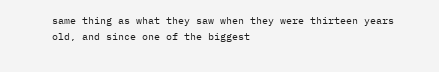same thing as what they saw when they were thirteen years old, and since one of the biggest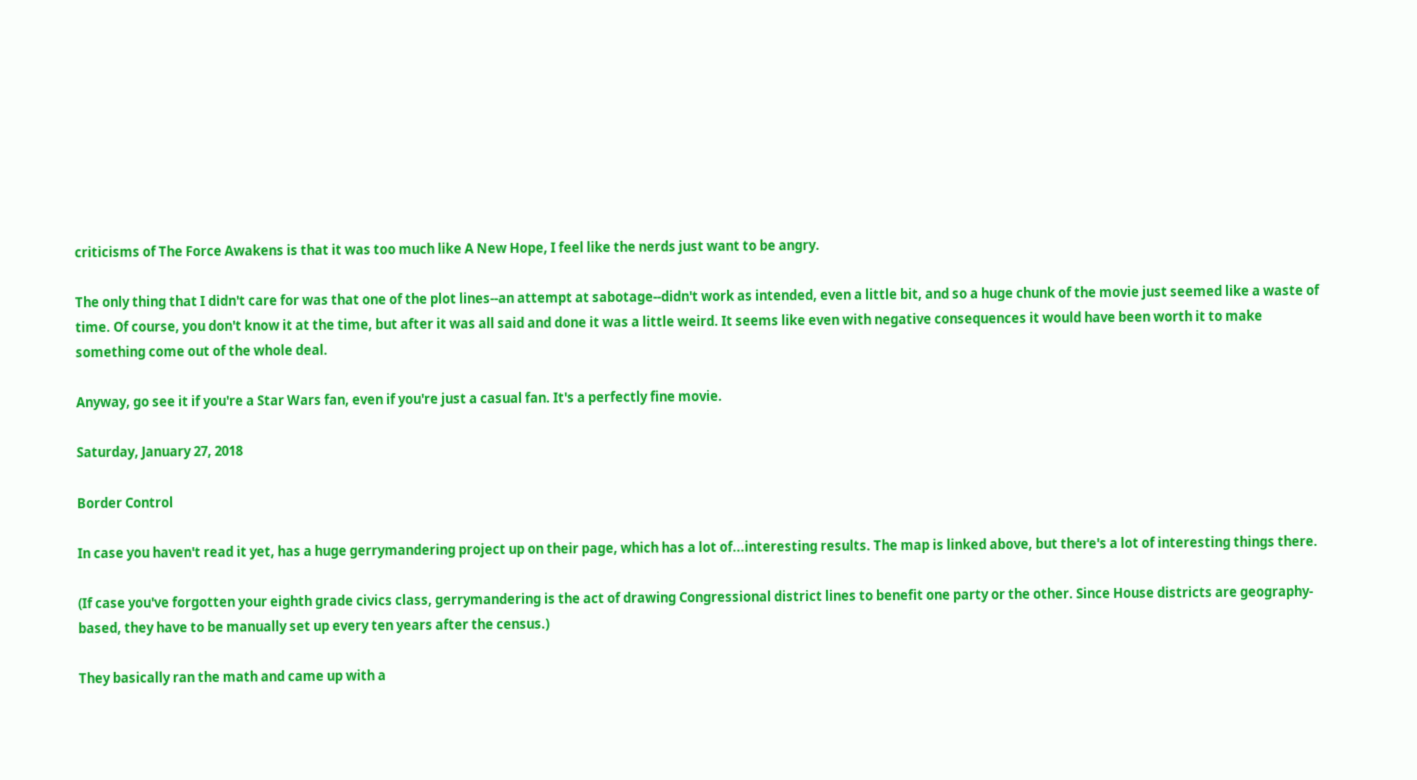criticisms of The Force Awakens is that it was too much like A New Hope, I feel like the nerds just want to be angry.

The only thing that I didn't care for was that one of the plot lines--an attempt at sabotage--didn't work as intended, even a little bit, and so a huge chunk of the movie just seemed like a waste of time. Of course, you don't know it at the time, but after it was all said and done it was a little weird. It seems like even with negative consequences it would have been worth it to make something come out of the whole deal.

Anyway, go see it if you're a Star Wars fan, even if you're just a casual fan. It's a perfectly fine movie.

Saturday, January 27, 2018

Border Control

In case you haven't read it yet, has a huge gerrymandering project up on their page, which has a lot of...interesting results. The map is linked above, but there's a lot of interesting things there.

(If case you've forgotten your eighth grade civics class, gerrymandering is the act of drawing Congressional district lines to benefit one party or the other. Since House districts are geography-based, they have to be manually set up every ten years after the census.)

They basically ran the math and came up with a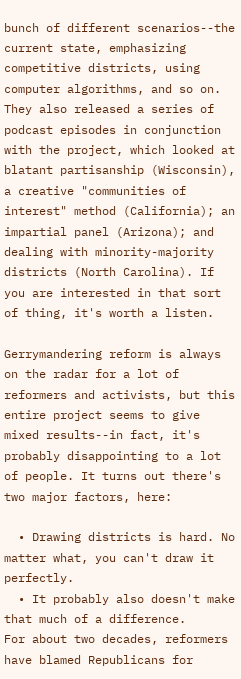bunch of different scenarios--the current state, emphasizing competitive districts, using computer algorithms, and so on. They also released a series of podcast episodes in conjunction with the project, which looked at blatant partisanship (Wisconsin), a creative "communities of interest" method (California); an impartial panel (Arizona); and dealing with minority-majority districts (North Carolina). If you are interested in that sort of thing, it's worth a listen.

Gerrymandering reform is always on the radar for a lot of reformers and activists, but this entire project seems to give mixed results--in fact, it's probably disappointing to a lot of people. It turns out there's two major factors, here:

  • Drawing districts is hard. No matter what, you can't draw it perfectly.
  • It probably also doesn't make that much of a difference.
For about two decades, reformers have blamed Republicans for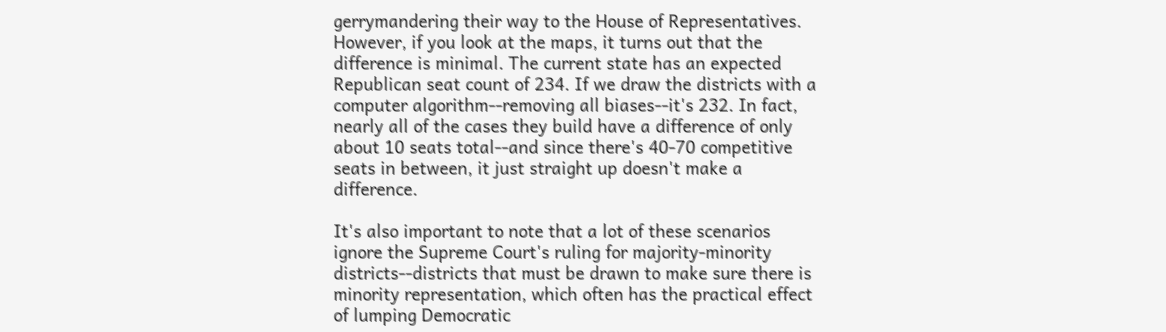gerrymandering their way to the House of Representatives. However, if you look at the maps, it turns out that the difference is minimal. The current state has an expected Republican seat count of 234. If we draw the districts with a computer algorithm--removing all biases--it's 232. In fact, nearly all of the cases they build have a difference of only about 10 seats total--and since there's 40-70 competitive seats in between, it just straight up doesn't make a difference.

It's also important to note that a lot of these scenarios ignore the Supreme Court's ruling for majority-minority districts--districts that must be drawn to make sure there is minority representation, which often has the practical effect of lumping Democratic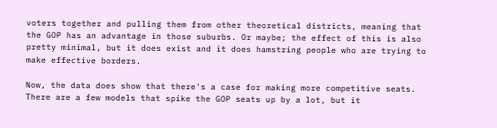voters together and pulling them from other theoretical districts, meaning that the GOP has an advantage in those suburbs. Or maybe; the effect of this is also pretty minimal, but it does exist and it does hamstring people who are trying to make effective borders.

Now, the data does show that there's a case for making more competitive seats. There are a few models that spike the GOP seats up by a lot, but it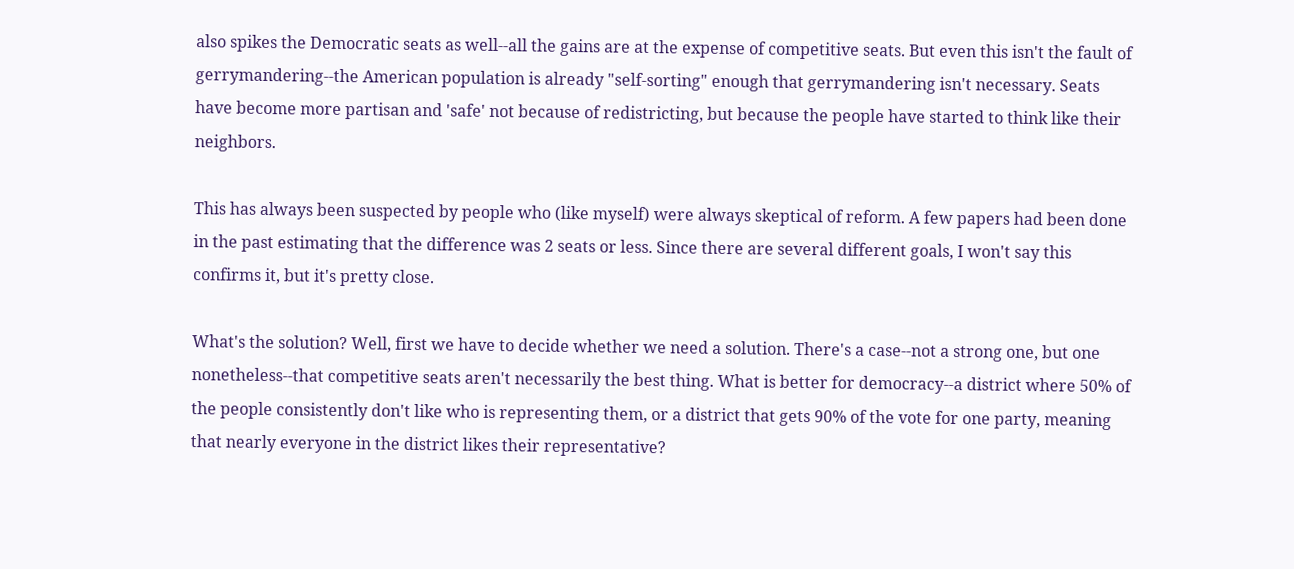also spikes the Democratic seats as well--all the gains are at the expense of competitive seats. But even this isn't the fault of gerrymandering--the American population is already "self-sorting" enough that gerrymandering isn't necessary. Seats have become more partisan and 'safe' not because of redistricting, but because the people have started to think like their neighbors.

This has always been suspected by people who (like myself) were always skeptical of reform. A few papers had been done in the past estimating that the difference was 2 seats or less. Since there are several different goals, I won't say this confirms it, but it's pretty close.

What's the solution? Well, first we have to decide whether we need a solution. There's a case--not a strong one, but one nonetheless--that competitive seats aren't necessarily the best thing. What is better for democracy--a district where 50% of the people consistently don't like who is representing them, or a district that gets 90% of the vote for one party, meaning that nearly everyone in the district likes their representative?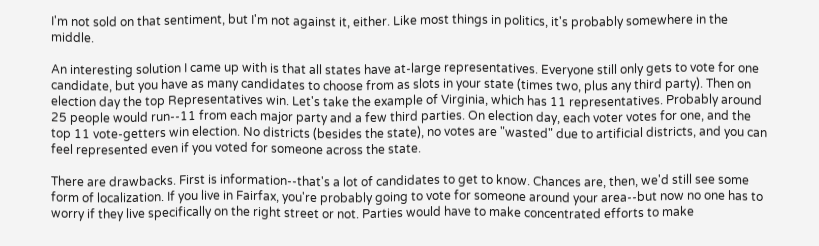I'm not sold on that sentiment, but I'm not against it, either. Like most things in politics, it's probably somewhere in the middle.

An interesting solution I came up with is that all states have at-large representatives. Everyone still only gets to vote for one candidate, but you have as many candidates to choose from as slots in your state (times two, plus any third party). Then on election day the top Representatives win. Let's take the example of Virginia, which has 11 representatives. Probably around 25 people would run--11 from each major party and a few third parties. On election day, each voter votes for one, and the top 11 vote-getters win election. No districts (besides the state), no votes are "wasted" due to artificial districts, and you can feel represented even if you voted for someone across the state.

There are drawbacks. First is information--that's a lot of candidates to get to know. Chances are, then, we'd still see some form of localization. If you live in Fairfax, you're probably going to vote for someone around your area--but now no one has to worry if they live specifically on the right street or not. Parties would have to make concentrated efforts to make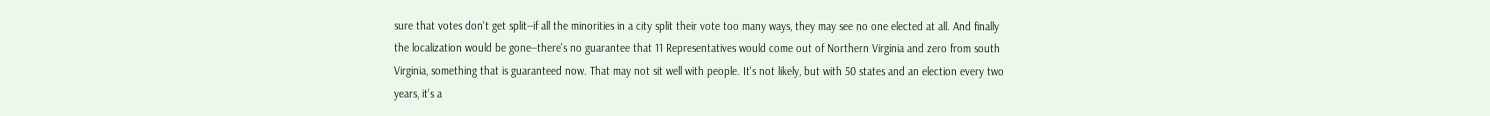sure that votes don't get split--if all the minorities in a city split their vote too many ways, they may see no one elected at all. And finally the localization would be gone--there's no guarantee that 11 Representatives would come out of Northern Virginia and zero from south Virginia, something that is guaranteed now. That may not sit well with people. It's not likely, but with 50 states and an election every two years, it's a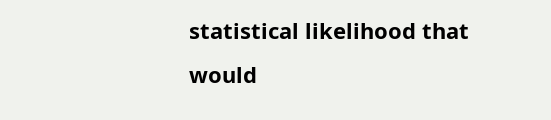statistical likelihood that would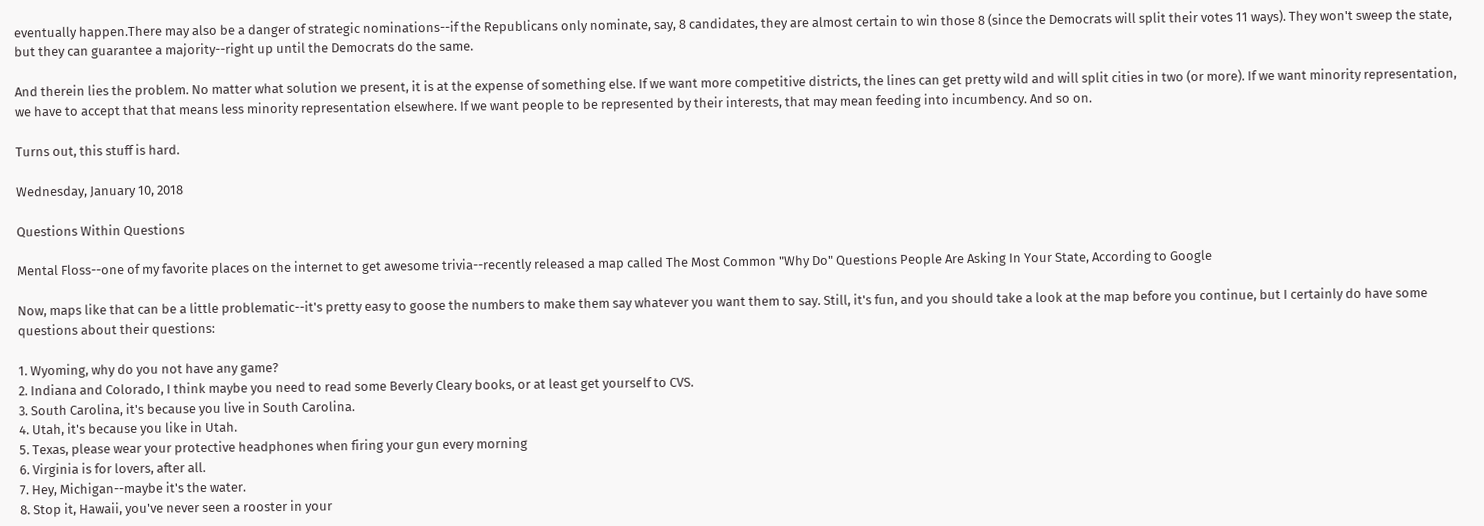eventually happen.There may also be a danger of strategic nominations--if the Republicans only nominate, say, 8 candidates, they are almost certain to win those 8 (since the Democrats will split their votes 11 ways). They won't sweep the state, but they can guarantee a majority--right up until the Democrats do the same.

And therein lies the problem. No matter what solution we present, it is at the expense of something else. If we want more competitive districts, the lines can get pretty wild and will split cities in two (or more). If we want minority representation, we have to accept that that means less minority representation elsewhere. If we want people to be represented by their interests, that may mean feeding into incumbency. And so on.

Turns out, this stuff is hard.

Wednesday, January 10, 2018

Questions Within Questions

Mental Floss--one of my favorite places on the internet to get awesome trivia--recently released a map called The Most Common "Why Do" Questions People Are Asking In Your State, According to Google

Now, maps like that can be a little problematic--it's pretty easy to goose the numbers to make them say whatever you want them to say. Still, it's fun, and you should take a look at the map before you continue, but I certainly do have some questions about their questions:

1. Wyoming, why do you not have any game?
2. Indiana and Colorado, I think maybe you need to read some Beverly Cleary books, or at least get yourself to CVS.
3. South Carolina, it's because you live in South Carolina.
4. Utah, it's because you like in Utah.
5. Texas, please wear your protective headphones when firing your gun every morning
6. Virginia is for lovers, after all.
7. Hey, Michigan--maybe it's the water.
8. Stop it, Hawaii, you've never seen a rooster in your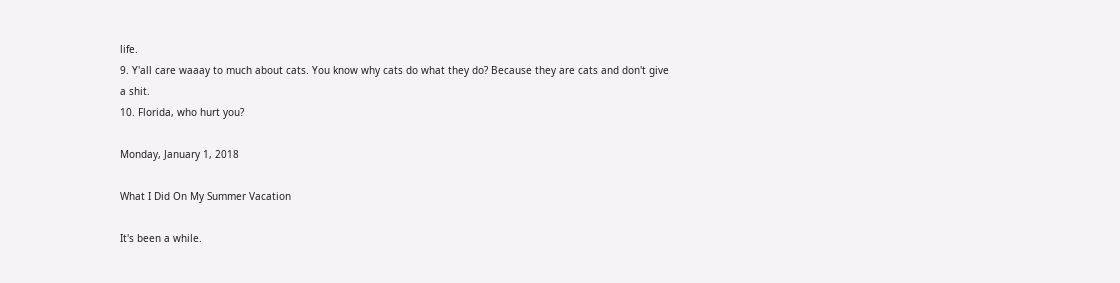life.
9. Y'all care waaay to much about cats. You know why cats do what they do? Because they are cats and don't give a shit.
10. Florida, who hurt you?

Monday, January 1, 2018

What I Did On My Summer Vacation

It's been a while.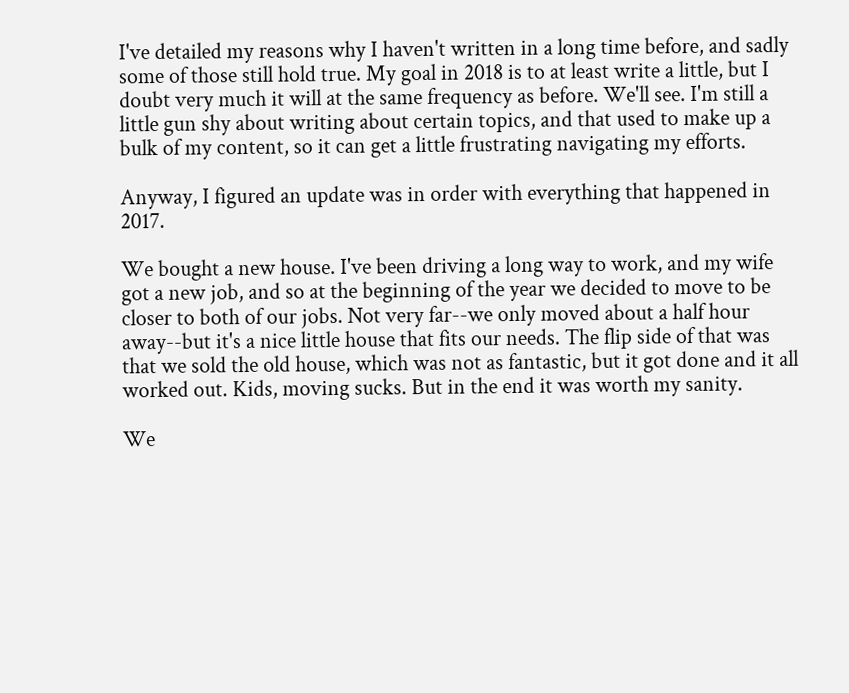I've detailed my reasons why I haven't written in a long time before, and sadly some of those still hold true. My goal in 2018 is to at least write a little, but I doubt very much it will at the same frequency as before. We'll see. I'm still a little gun shy about writing about certain topics, and that used to make up a bulk of my content, so it can get a little frustrating navigating my efforts.

Anyway, I figured an update was in order with everything that happened in 2017.

We bought a new house. I've been driving a long way to work, and my wife got a new job, and so at the beginning of the year we decided to move to be closer to both of our jobs. Not very far--we only moved about a half hour away--but it's a nice little house that fits our needs. The flip side of that was that we sold the old house, which was not as fantastic, but it got done and it all worked out. Kids, moving sucks. But in the end it was worth my sanity.

We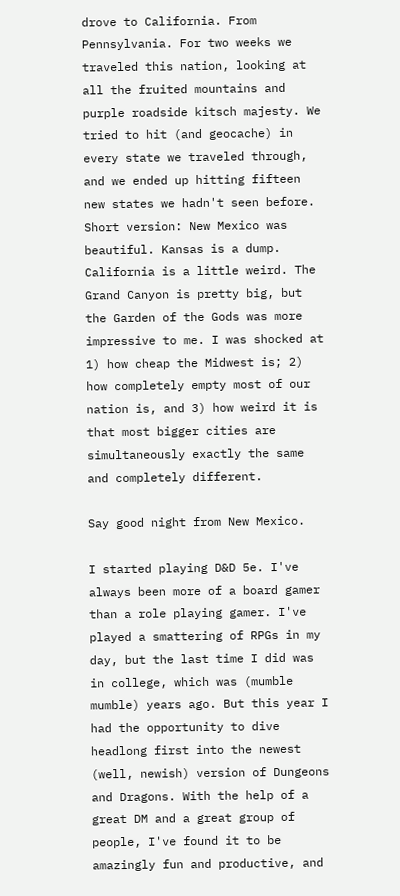drove to California. From Pennsylvania. For two weeks we traveled this nation, looking at all the fruited mountains and purple roadside kitsch majesty. We tried to hit (and geocache) in every state we traveled through, and we ended up hitting fifteen new states we hadn't seen before. Short version: New Mexico was beautiful. Kansas is a dump. California is a little weird. The Grand Canyon is pretty big, but the Garden of the Gods was more impressive to me. I was shocked at 1) how cheap the Midwest is; 2) how completely empty most of our nation is, and 3) how weird it is that most bigger cities are simultaneously exactly the same and completely different.

Say good night from New Mexico.

I started playing D&D 5e. I've always been more of a board gamer than a role playing gamer. I've played a smattering of RPGs in my day, but the last time I did was in college, which was (mumble mumble) years ago. But this year I had the opportunity to dive headlong first into the newest (well, newish) version of Dungeons and Dragons. With the help of a great DM and a great group of people, I've found it to be amazingly fun and productive, and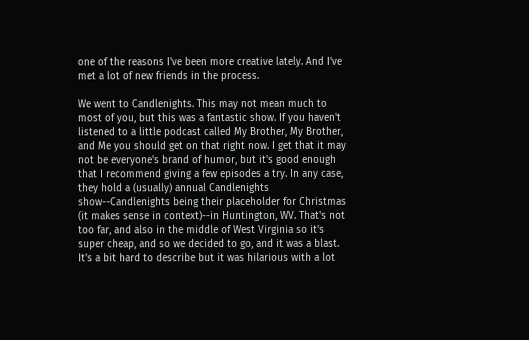one of the reasons I've been more creative lately. And I've met a lot of new friends in the process.

We went to Candlenights. This may not mean much to most of you, but this was a fantastic show. If you haven't listened to a little podcast called My Brother, My Brother, and Me you should get on that right now. I get that it may not be everyone's brand of humor, but it's good enough that I recommend giving a few episodes a try. In any case, they hold a (usually) annual Candlenights show--Candlenights being their placeholder for Christmas (it makes sense in context)--in Huntington, WV. That's not too far, and also in the middle of West Virginia so it's super cheap, and so we decided to go, and it was a blast. It's a bit hard to describe but it was hilarious with a lot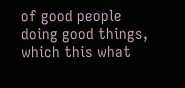of good people doing good things, which this what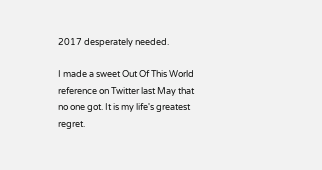2017 desperately needed.

I made a sweet Out Of This World reference on Twitter last May that no one got. It is my life's greatest regret.